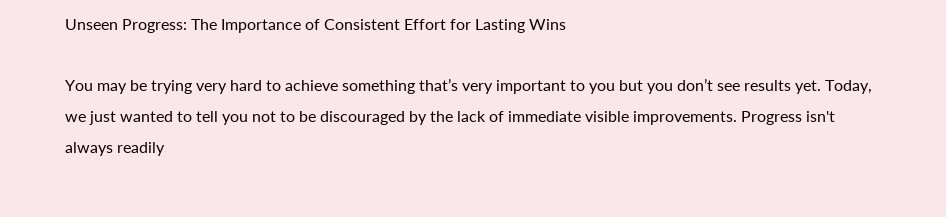Unseen Progress: The Importance of Consistent Effort for Lasting Wins

You may be trying very hard to achieve something that’s very important to you but you don’t see results yet. Today, we just wanted to tell you not to be discouraged by the lack of immediate visible improvements. Progress isn't always readily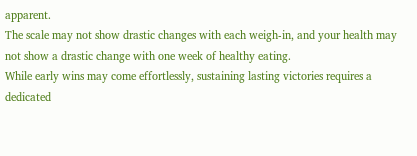apparent.
The scale may not show drastic changes with each weigh-in, and your health may not show a drastic change with one week of healthy eating.
While early wins may come effortlessly, sustaining lasting victories requires a dedicated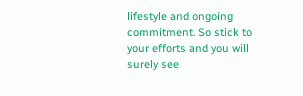lifestyle and ongoing commitment. So stick to your efforts and you will surely see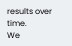results over time.
We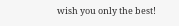wish you only the best!